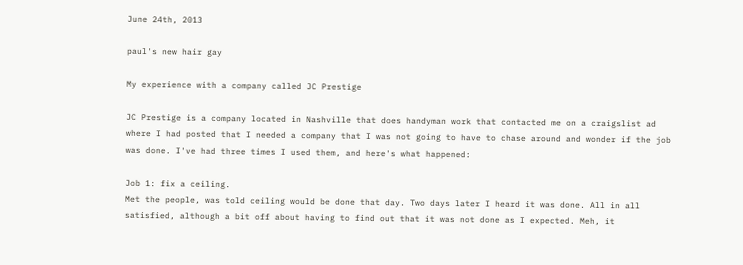June 24th, 2013

paul's new hair gay

My experience with a company called JC Prestige

JC Prestige is a company located in Nashville that does handyman work that contacted me on a craigslist ad where I had posted that I needed a company that I was not going to have to chase around and wonder if the job was done. I've had three times I used them, and here's what happened:

Job 1: fix a ceiling.
Met the people, was told ceiling would be done that day. Two days later I heard it was done. All in all satisfied, although a bit off about having to find out that it was not done as I expected. Meh, it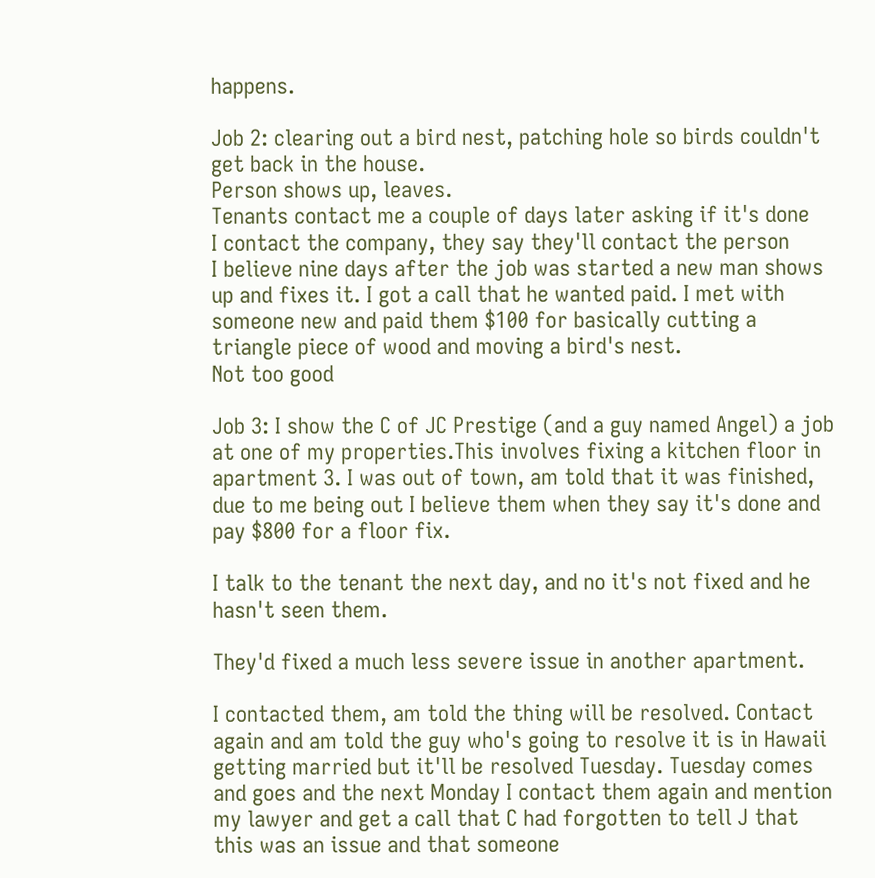happens.

Job 2: clearing out a bird nest, patching hole so birds couldn't get back in the house.
Person shows up, leaves.
Tenants contact me a couple of days later asking if it's done
I contact the company, they say they'll contact the person
I believe nine days after the job was started a new man shows up and fixes it. I got a call that he wanted paid. I met with someone new and paid them $100 for basically cutting a triangle piece of wood and moving a bird's nest.
Not too good

Job 3: I show the C of JC Prestige (and a guy named Angel) a job at one of my properties.This involves fixing a kitchen floor in apartment 3. I was out of town, am told that it was finished, due to me being out I believe them when they say it's done and pay $800 for a floor fix.

I talk to the tenant the next day, and no it's not fixed and he hasn't seen them.

They'd fixed a much less severe issue in another apartment.

I contacted them, am told the thing will be resolved. Contact again and am told the guy who's going to resolve it is in Hawaii getting married but it'll be resolved Tuesday. Tuesday comes and goes and the next Monday I contact them again and mention my lawyer and get a call that C had forgotten to tell J that this was an issue and that someone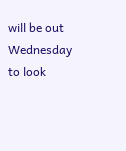will be out Wednesday to look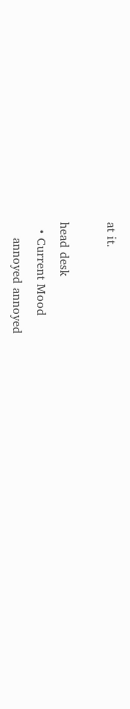at it.

head desk
  • Current Mood
    annoyed annoyed